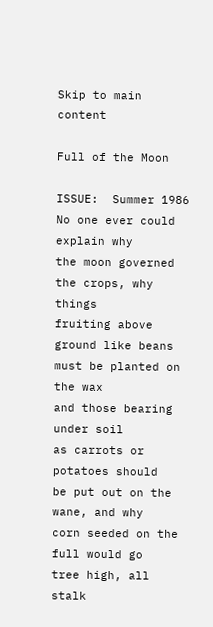Skip to main content

Full of the Moon

ISSUE:  Summer 1986
No one ever could explain why
the moon governed the crops, why things
fruiting above ground like beans
must be planted on the wax
and those bearing under soil
as carrots or potatoes should
be put out on the wane, and why
corn seeded on the full would go
tree high, all stalk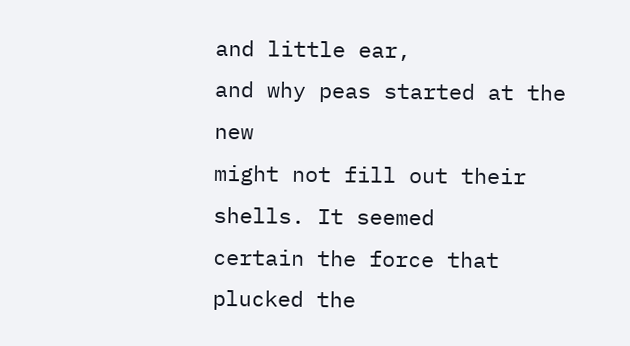and little ear,
and why peas started at the new
might not fill out their shells. It seemed
certain the force that plucked the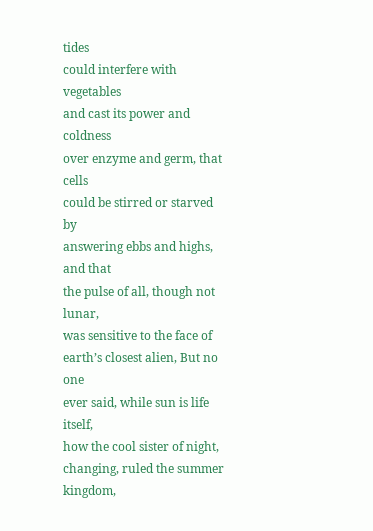tides
could interfere with vegetables
and cast its power and coldness
over enzyme and germ, that cells
could be stirred or starved by
answering ebbs and highs, and that
the pulse of all, though not lunar,
was sensitive to the face of
earth’s closest alien, But no one
ever said, while sun is life itself,
how the cool sister of night,
changing, ruled the summer kingdom,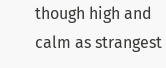though high and calm as strangest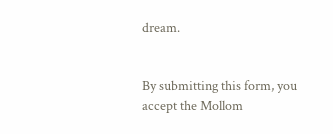dream.


By submitting this form, you accept the Mollom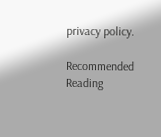privacy policy.

Recommended Reading